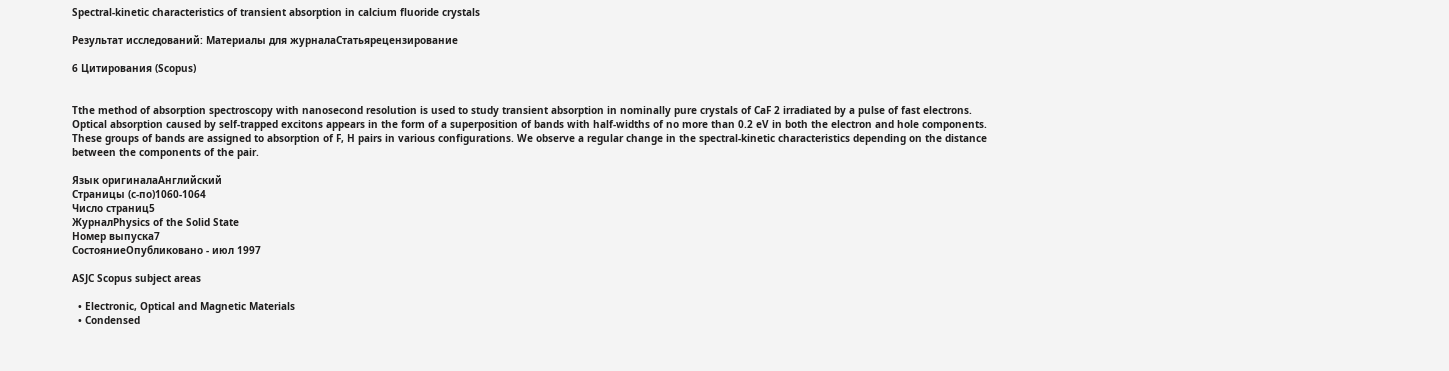Spectral-kinetic characteristics of transient absorption in calcium fluoride crystals

Результат исследований: Материалы для журналаСтатьярецензирование

6 Цитирования (Scopus)


Tthe method of absorption spectroscopy with nanosecond resolution is used to study transient absorption in nominally pure crystals of CaF 2 irradiated by a pulse of fast electrons. Optical absorption caused by self-trapped excitons appears in the form of a superposition of bands with half-widths of no more than 0.2 eV in both the electron and hole components. These groups of bands are assigned to absorption of F, H pairs in various configurations. We observe a regular change in the spectral-kinetic characteristics depending on the distance between the components of the pair.

Язык оригиналаАнглийский
Страницы (с-по)1060-1064
Число страниц5
ЖурналPhysics of the Solid State
Номер выпуска7
СостояниеОпубликовано - июл 1997

ASJC Scopus subject areas

  • Electronic, Optical and Magnetic Materials
  • Condensed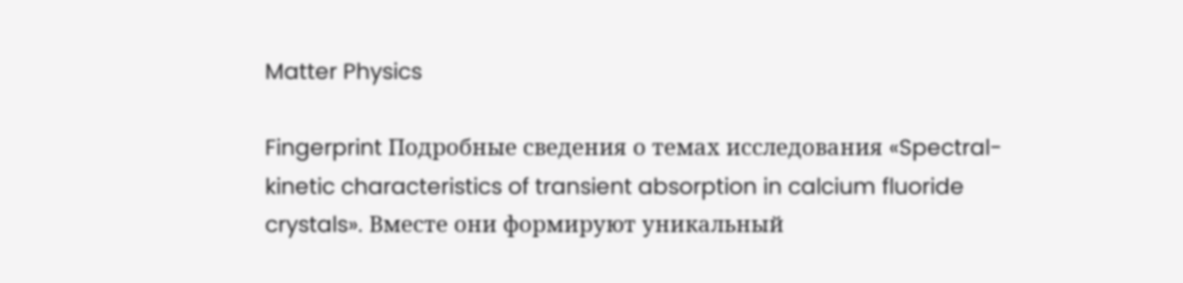Matter Physics

Fingerprint Подробные сведения о темах исследования «Spectral-kinetic characteristics of transient absorption in calcium fluoride crystals». Вместе они формируют уникальный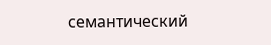семантический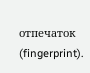отпечаток (fingerprint).